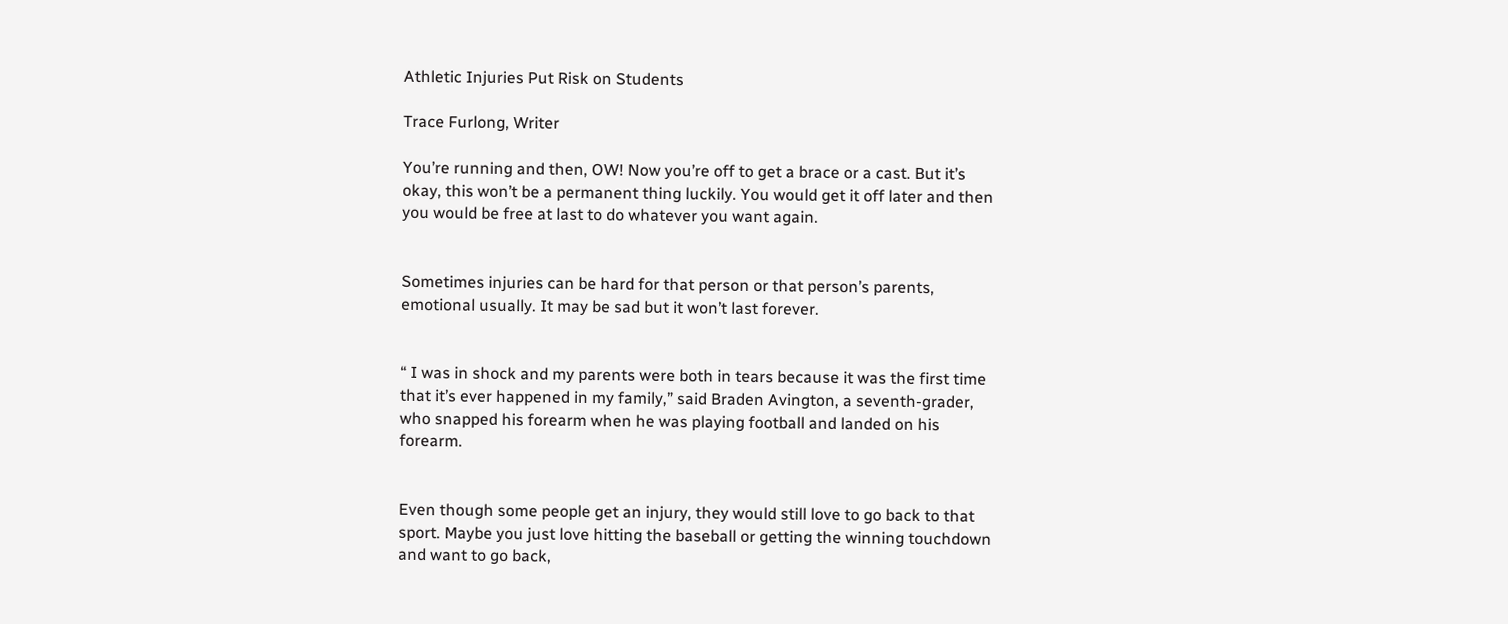Athletic Injuries Put Risk on Students

Trace Furlong, Writer

You’re running and then, OW! Now you’re off to get a brace or a cast. But it’s okay, this won’t be a permanent thing luckily. You would get it off later and then you would be free at last to do whatever you want again.


Sometimes injuries can be hard for that person or that person’s parents, emotional usually. It may be sad but it won’t last forever.


“ I was in shock and my parents were both in tears because it was the first time that it’s ever happened in my family,” said Braden Avington, a seventh-grader, who snapped his forearm when he was playing football and landed on his forearm.


Even though some people get an injury, they would still love to go back to that sport. Maybe you just love hitting the baseball or getting the winning touchdown and want to go back,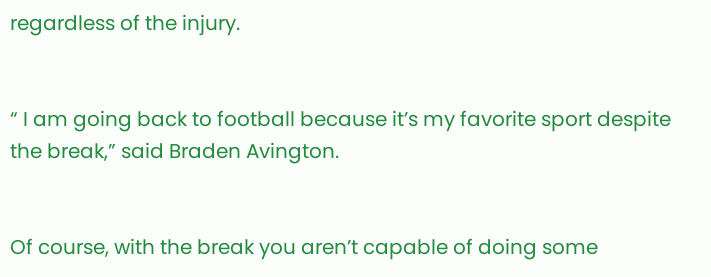regardless of the injury.


“ I am going back to football because it’s my favorite sport despite the break,” said Braden Avington.


Of course, with the break you aren’t capable of doing some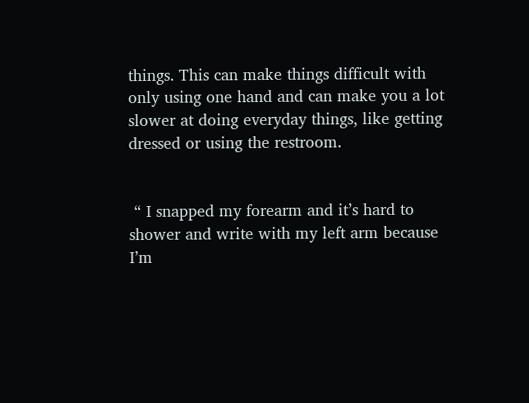things. This can make things difficult with only using one hand and can make you a lot slower at doing everyday things, like getting dressed or using the restroom.


 “ I snapped my forearm and it’s hard to shower and write with my left arm because I’m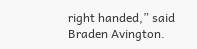right handed,” said Braden Avington.